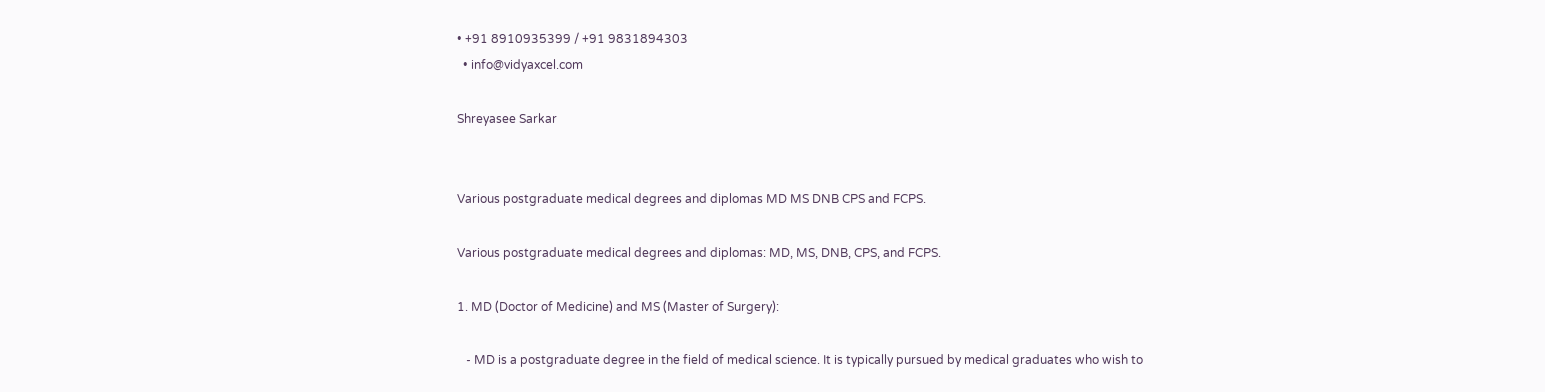• +91 8910935399 / +91 9831894303
  • info@vidyaxcel.com

Shreyasee Sarkar


Various postgraduate medical degrees and diplomas MD MS DNB CPS and FCPS.

Various postgraduate medical degrees and diplomas: MD, MS, DNB, CPS, and FCPS.

1. MD (Doctor of Medicine) and MS (Master of Surgery):

   - MD is a postgraduate degree in the field of medical science. It is typically pursued by medical graduates who wish to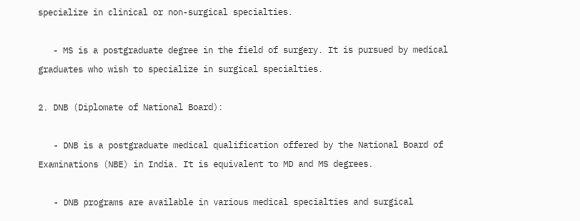specialize in clinical or non-surgical specialties.

   - MS is a postgraduate degree in the field of surgery. It is pursued by medical graduates who wish to specialize in surgical specialties.

2. DNB (Diplomate of National Board):

   - DNB is a postgraduate medical qualification offered by the National Board of Examinations (NBE) in India. It is equivalent to MD and MS degrees.

   - DNB programs are available in various medical specialties and surgical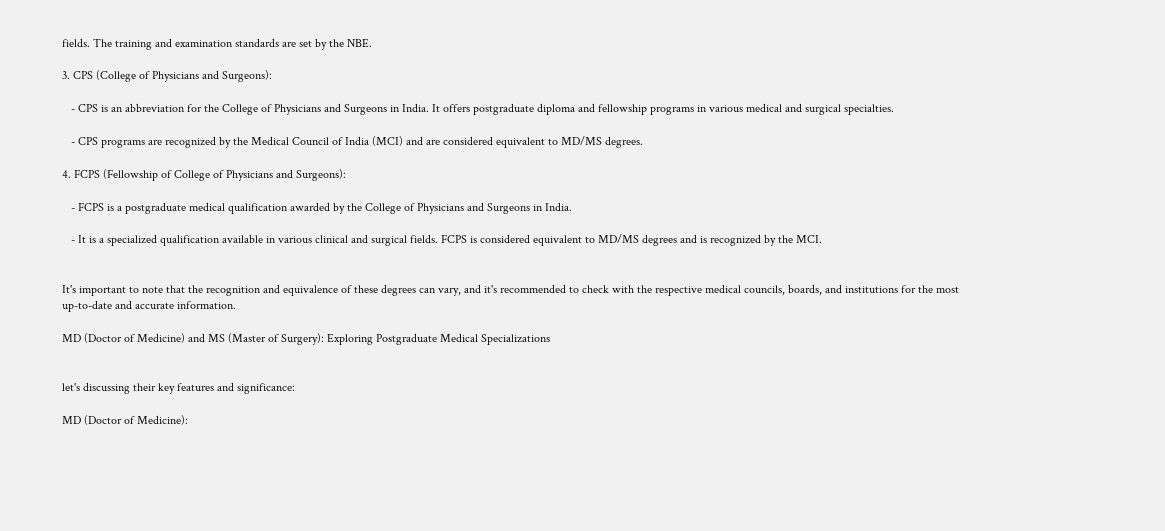fields. The training and examination standards are set by the NBE.

3. CPS (College of Physicians and Surgeons):

   - CPS is an abbreviation for the College of Physicians and Surgeons in India. It offers postgraduate diploma and fellowship programs in various medical and surgical specialties.

   - CPS programs are recognized by the Medical Council of India (MCI) and are considered equivalent to MD/MS degrees.

4. FCPS (Fellowship of College of Physicians and Surgeons):

   - FCPS is a postgraduate medical qualification awarded by the College of Physicians and Surgeons in India.

   - It is a specialized qualification available in various clinical and surgical fields. FCPS is considered equivalent to MD/MS degrees and is recognized by the MCI.


It's important to note that the recognition and equivalence of these degrees can vary, and it's recommended to check with the respective medical councils, boards, and institutions for the most up-to-date and accurate information.

MD (Doctor of Medicine) and MS (Master of Surgery): Exploring Postgraduate Medical Specializations


let's discussing their key features and significance:

MD (Doctor of Medicine):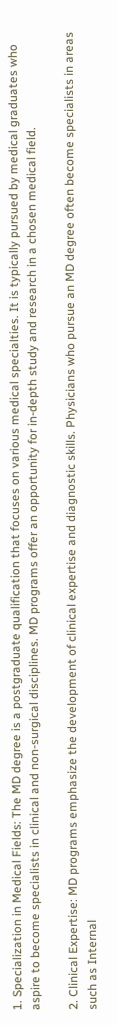1. Specialization in Medical Fields: The MD degree is a postgraduate qualification that focuses on various medical specialties. It is typically pursued by medical graduates who aspire to become specialists in clinical and non-surgical disciplines. MD programs offer an opportunity for in-depth study and research in a chosen medical field.

2. Clinical Expertise: MD programs emphasize the development of clinical expertise and diagnostic skills. Physicians who pursue an MD degree often become specialists in areas such as Internal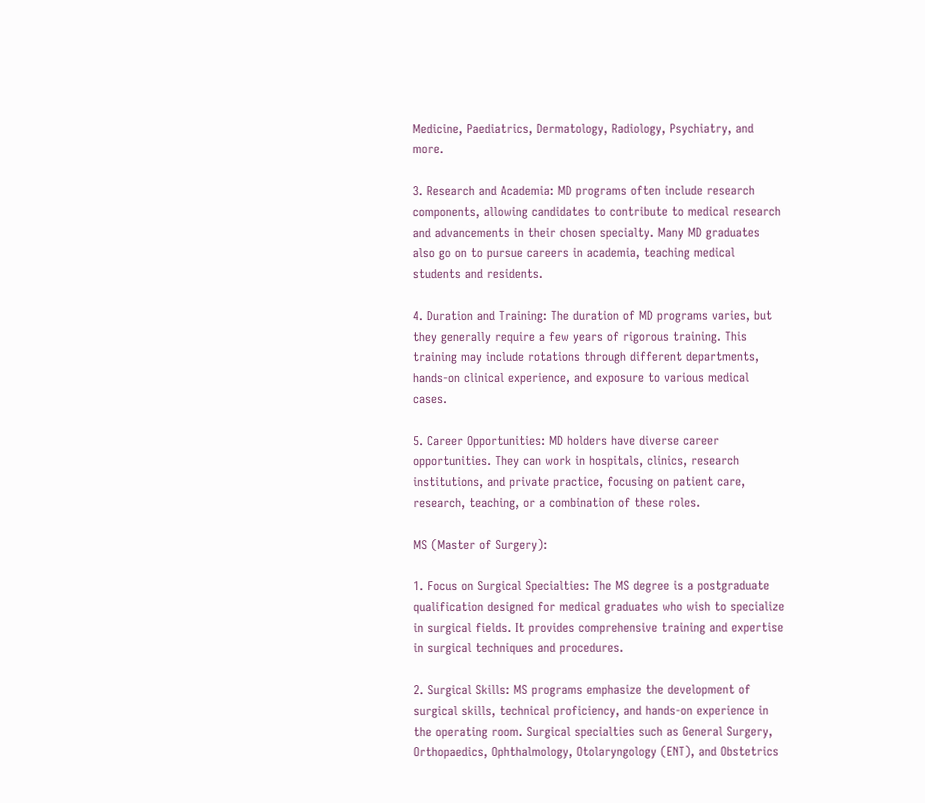Medicine, Paediatrics, Dermatology, Radiology, Psychiatry, and more.

3. Research and Academia: MD programs often include research components, allowing candidates to contribute to medical research and advancements in their chosen specialty. Many MD graduates also go on to pursue careers in academia, teaching medical students and residents.

4. Duration and Training: The duration of MD programs varies, but they generally require a few years of rigorous training. This training may include rotations through different departments, hands-on clinical experience, and exposure to various medical cases.

5. Career Opportunities: MD holders have diverse career opportunities. They can work in hospitals, clinics, research institutions, and private practice, focusing on patient care, research, teaching, or a combination of these roles.

MS (Master of Surgery):

1. Focus on Surgical Specialties: The MS degree is a postgraduate qualification designed for medical graduates who wish to specialize in surgical fields. It provides comprehensive training and expertise in surgical techniques and procedures.

2. Surgical Skills: MS programs emphasize the development of surgical skills, technical proficiency, and hands-on experience in the operating room. Surgical specialties such as General Surgery, Orthopaedics, Ophthalmology, Otolaryngology (ENT), and Obstetrics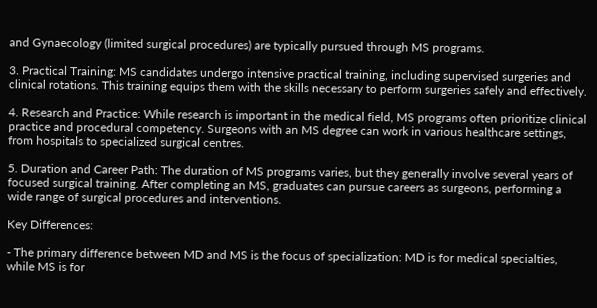and Gynaecology (limited surgical procedures) are typically pursued through MS programs.

3. Practical Training: MS candidates undergo intensive practical training, including supervised surgeries and clinical rotations. This training equips them with the skills necessary to perform surgeries safely and effectively.

4. Research and Practice: While research is important in the medical field, MS programs often prioritize clinical practice and procedural competency. Surgeons with an MS degree can work in various healthcare settings, from hospitals to specialized surgical centres.

5. Duration and Career Path: The duration of MS programs varies, but they generally involve several years of focused surgical training. After completing an MS, graduates can pursue careers as surgeons, performing a wide range of surgical procedures and interventions.

Key Differences:

- The primary difference between MD and MS is the focus of specialization: MD is for medical specialties, while MS is for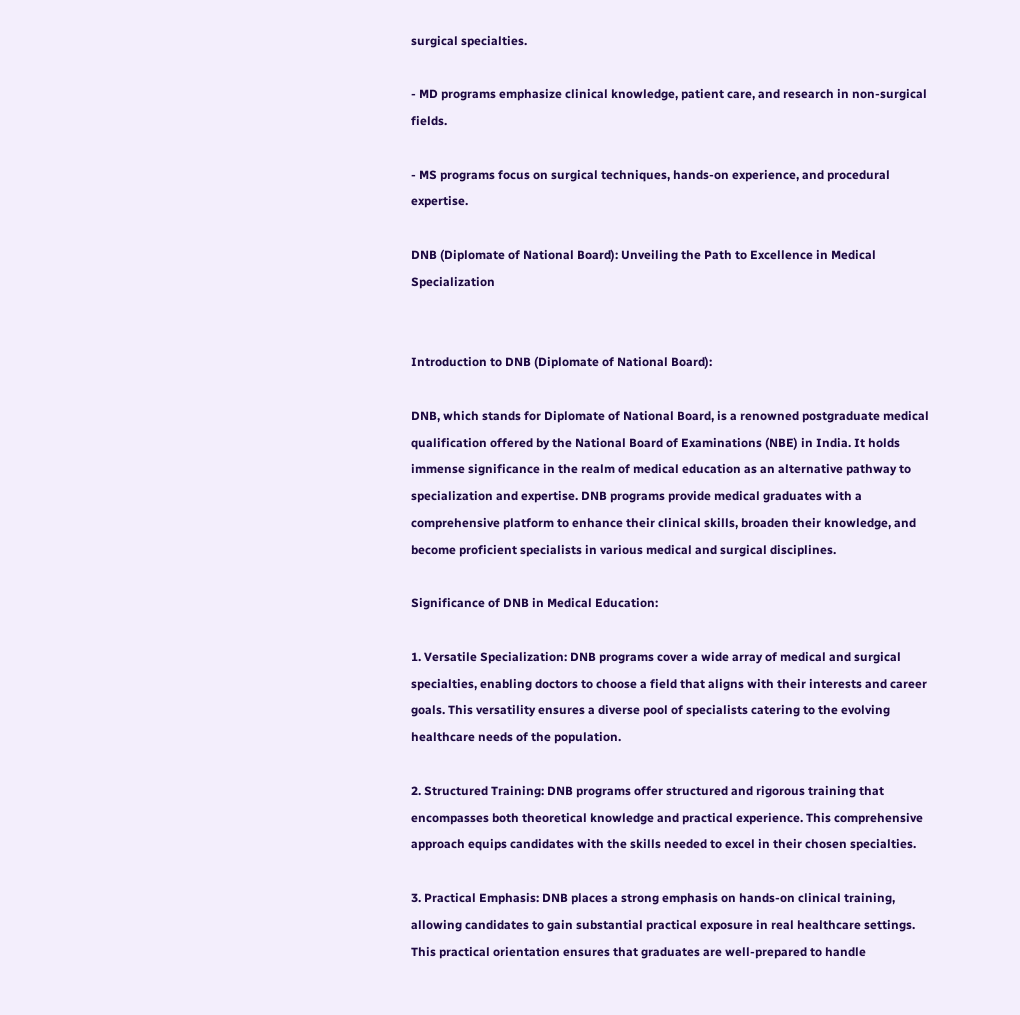surgical specialties.

- MD programs emphasize clinical knowledge, patient care, and research in non-surgical fields.

- MS programs focus on surgical techniques, hands-on experience, and procedural expertise.

DNB (Diplomate of National Board): Unveiling the Path to Excellence in Medical Specialization


Introduction to DNB (Diplomate of National Board):

DNB, which stands for Diplomate of National Board, is a renowned postgraduate medical qualification offered by the National Board of Examinations (NBE) in India. It holds immense significance in the realm of medical education as an alternative pathway to specialization and expertise. DNB programs provide medical graduates with a comprehensive platform to enhance their clinical skills, broaden their knowledge, and become proficient specialists in various medical and surgical disciplines.

Significance of DNB in Medical Education:

1. Versatile Specialization: DNB programs cover a wide array of medical and surgical specialties, enabling doctors to choose a field that aligns with their interests and career goals. This versatility ensures a diverse pool of specialists catering to the evolving healthcare needs of the population.

2. Structured Training: DNB programs offer structured and rigorous training that encompasses both theoretical knowledge and practical experience. This comprehensive approach equips candidates with the skills needed to excel in their chosen specialties.

3. Practical Emphasis: DNB places a strong emphasis on hands-on clinical training, allowing candidates to gain substantial practical exposure in real healthcare settings. This practical orientation ensures that graduates are well-prepared to handle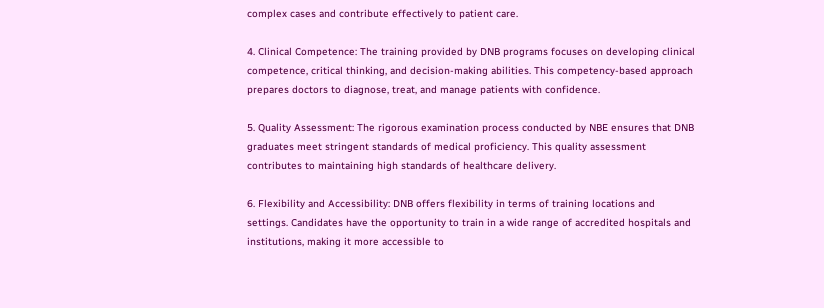complex cases and contribute effectively to patient care.

4. Clinical Competence: The training provided by DNB programs focuses on developing clinical competence, critical thinking, and decision-making abilities. This competency-based approach prepares doctors to diagnose, treat, and manage patients with confidence.

5. Quality Assessment: The rigorous examination process conducted by NBE ensures that DNB graduates meet stringent standards of medical proficiency. This quality assessment contributes to maintaining high standards of healthcare delivery.

6. Flexibility and Accessibility: DNB offers flexibility in terms of training locations and settings. Candidates have the opportunity to train in a wide range of accredited hospitals and institutions, making it more accessible to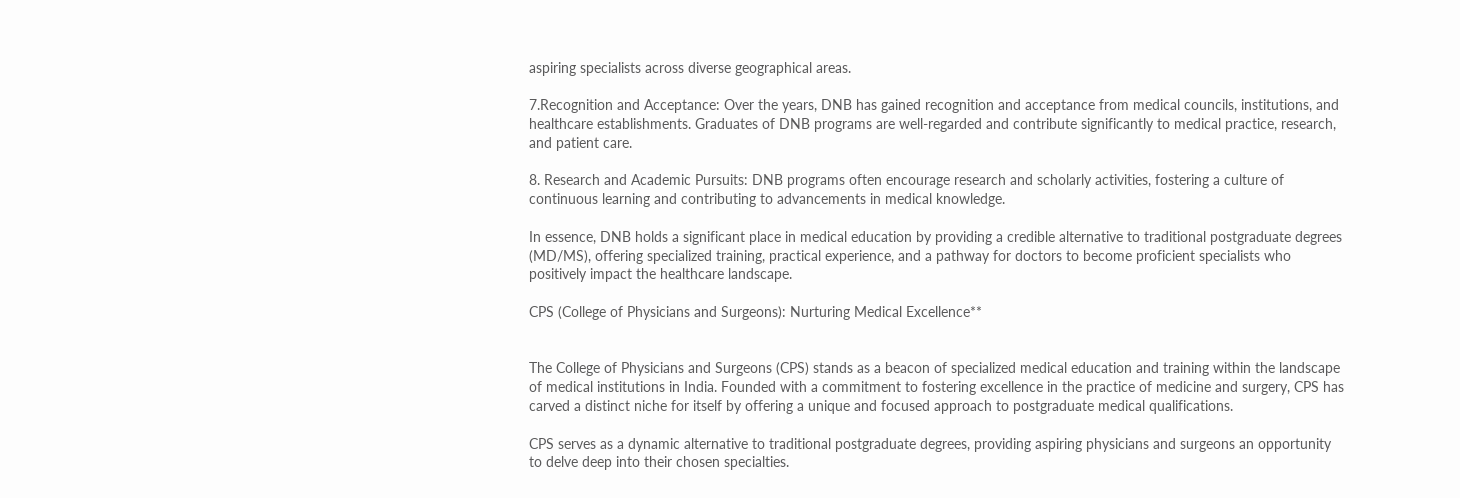aspiring specialists across diverse geographical areas.

7.Recognition and Acceptance: Over the years, DNB has gained recognition and acceptance from medical councils, institutions, and healthcare establishments. Graduates of DNB programs are well-regarded and contribute significantly to medical practice, research, and patient care.

8. Research and Academic Pursuits: DNB programs often encourage research and scholarly activities, fostering a culture of continuous learning and contributing to advancements in medical knowledge.

In essence, DNB holds a significant place in medical education by providing a credible alternative to traditional postgraduate degrees (MD/MS), offering specialized training, practical experience, and a pathway for doctors to become proficient specialists who positively impact the healthcare landscape.

CPS (College of Physicians and Surgeons): Nurturing Medical Excellence**


The College of Physicians and Surgeons (CPS) stands as a beacon of specialized medical education and training within the landscape of medical institutions in India. Founded with a commitment to fostering excellence in the practice of medicine and surgery, CPS has carved a distinct niche for itself by offering a unique and focused approach to postgraduate medical qualifications.

CPS serves as a dynamic alternative to traditional postgraduate degrees, providing aspiring physicians and surgeons an opportunity to delve deep into their chosen specialties.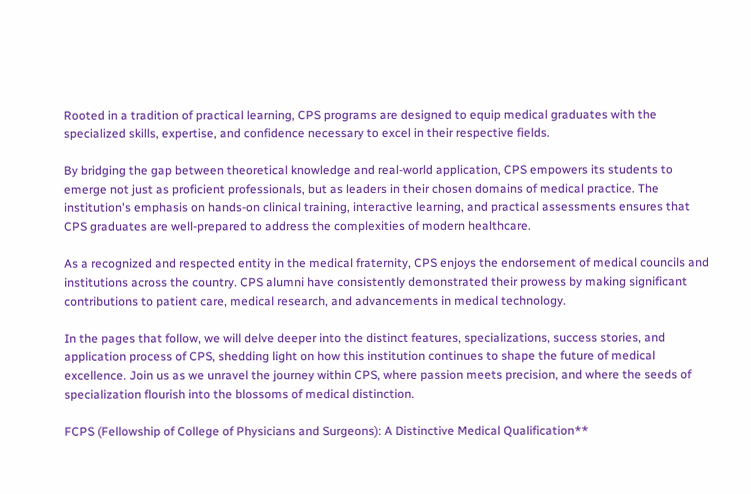Rooted in a tradition of practical learning, CPS programs are designed to equip medical graduates with the specialized skills, expertise, and confidence necessary to excel in their respective fields.

By bridging the gap between theoretical knowledge and real-world application, CPS empowers its students to emerge not just as proficient professionals, but as leaders in their chosen domains of medical practice. The institution's emphasis on hands-on clinical training, interactive learning, and practical assessments ensures that CPS graduates are well-prepared to address the complexities of modern healthcare.

As a recognized and respected entity in the medical fraternity, CPS enjoys the endorsement of medical councils and institutions across the country. CPS alumni have consistently demonstrated their prowess by making significant contributions to patient care, medical research, and advancements in medical technology.

In the pages that follow, we will delve deeper into the distinct features, specializations, success stories, and application process of CPS, shedding light on how this institution continues to shape the future of medical excellence. Join us as we unravel the journey within CPS, where passion meets precision, and where the seeds of specialization flourish into the blossoms of medical distinction.

FCPS (Fellowship of College of Physicians and Surgeons): A Distinctive Medical Qualification**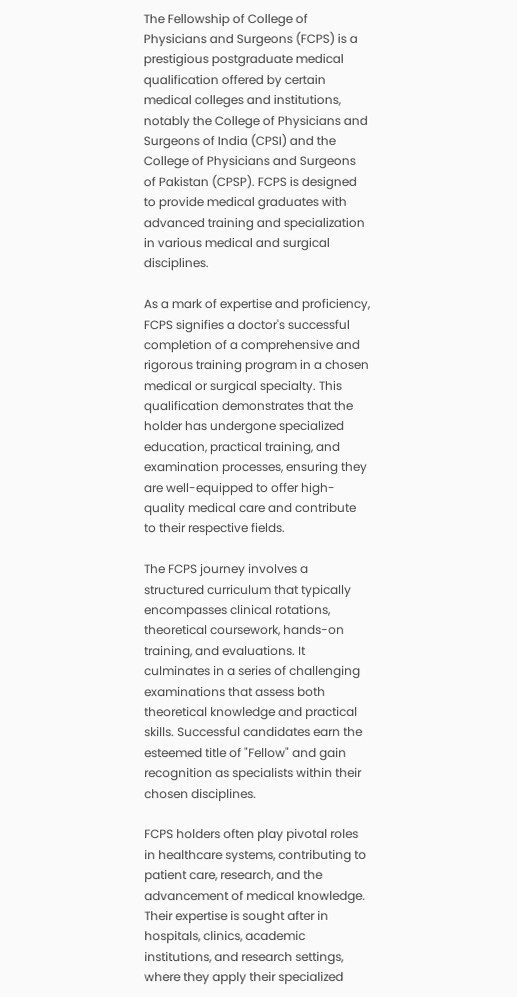The Fellowship of College of Physicians and Surgeons (FCPS) is a prestigious postgraduate medical qualification offered by certain medical colleges and institutions, notably the College of Physicians and Surgeons of India (CPSI) and the College of Physicians and Surgeons of Pakistan (CPSP). FCPS is designed to provide medical graduates with advanced training and specialization in various medical and surgical disciplines.

As a mark of expertise and proficiency, FCPS signifies a doctor's successful completion of a comprehensive and rigorous training program in a chosen medical or surgical specialty. This qualification demonstrates that the holder has undergone specialized education, practical training, and examination processes, ensuring they are well-equipped to offer high-quality medical care and contribute to their respective fields.

The FCPS journey involves a structured curriculum that typically encompasses clinical rotations, theoretical coursework, hands-on training, and evaluations. It culminates in a series of challenging examinations that assess both theoretical knowledge and practical skills. Successful candidates earn the esteemed title of "Fellow" and gain recognition as specialists within their chosen disciplines.

FCPS holders often play pivotal roles in healthcare systems, contributing to patient care, research, and the advancement of medical knowledge. Their expertise is sought after in hospitals, clinics, academic institutions, and research settings, where they apply their specialized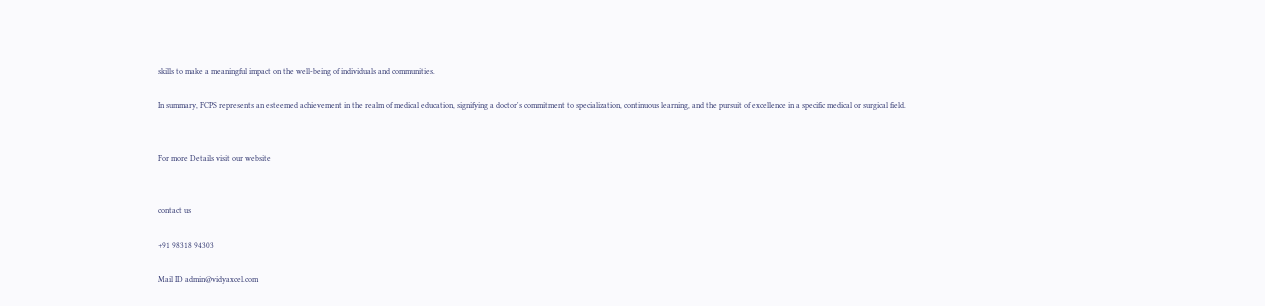skills to make a meaningful impact on the well-being of individuals and communities.

In summary, FCPS represents an esteemed achievement in the realm of medical education, signifying a doctor's commitment to specialization, continuous learning, and the pursuit of excellence in a specific medical or surgical field.


For more Details visit our website


contact us

+91 98318 94303

Mail ID admin@vidyaxcel.com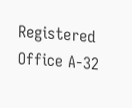Registered Office A-32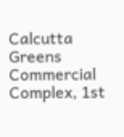Calcutta Greens Commercial Complex, 1st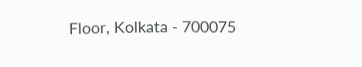Floor, Kolkata - 700075